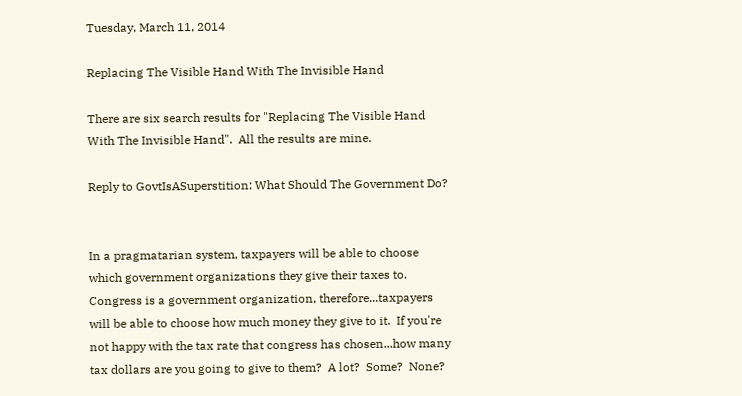Tuesday, March 11, 2014

Replacing The Visible Hand With The Invisible Hand

There are six search results for "Replacing The Visible Hand With The Invisible Hand".  All the results are mine.

Reply to GovtIsASuperstition: What Should The Government Do?


In a pragmatarian system, taxpayers will be able to choose which government organizations they give their taxes to.  Congress is a government organization, therefore...taxpayers will be able to choose how much money they give to it.  If you're not happy with the tax rate that congress has chosen...how many tax dollars are you going to give to them?  A lot?  Some?  None?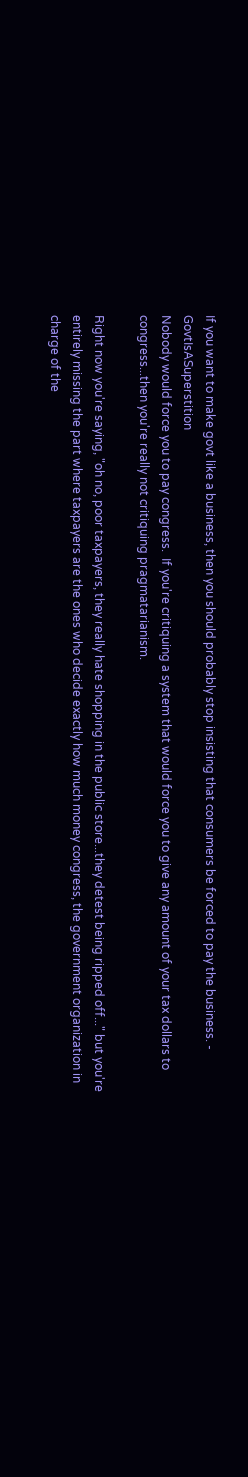If you want to make govt like a business, then you should probably stop insisting that consumers be forced to pay the business. - GovtIsASuperstition
Nobody would force you to pay congress.  If you're critiquing a system that would force you to give any amount of your tax dollars to congress...then you're really not critiquing pragmatarianism.

Right now you're saying, "oh no, poor taxpayers, they really hate shopping in the public store...they detest being ripped off..." but you're entirely missing the part where taxpayers are the ones who decide exactly how much money congress, the government organization in charge of the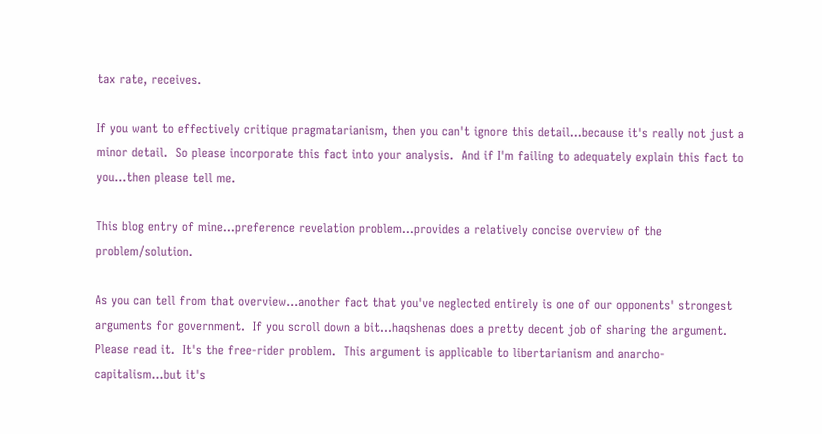tax rate, receives.

If you want to effectively critique pragmatarianism, then you can't ignore this detail...because it's really not just a minor detail.  So please incorporate this fact into your analysis.  And if I'm failing to adequately explain this fact to you...then please tell me.

This blog entry of mine...preference revelation problem...provides a relatively concise overview of the problem/solution.

As you can tell from that overview...another fact that you've neglected entirely is one of our opponents' strongest arguments for government.  If you scroll down a bit...haqshenas does a pretty decent job of sharing the argument.  Please read it.  It's the free-rider problem.  This argument is applicable to libertarianism and anarcho-capitalism...but it's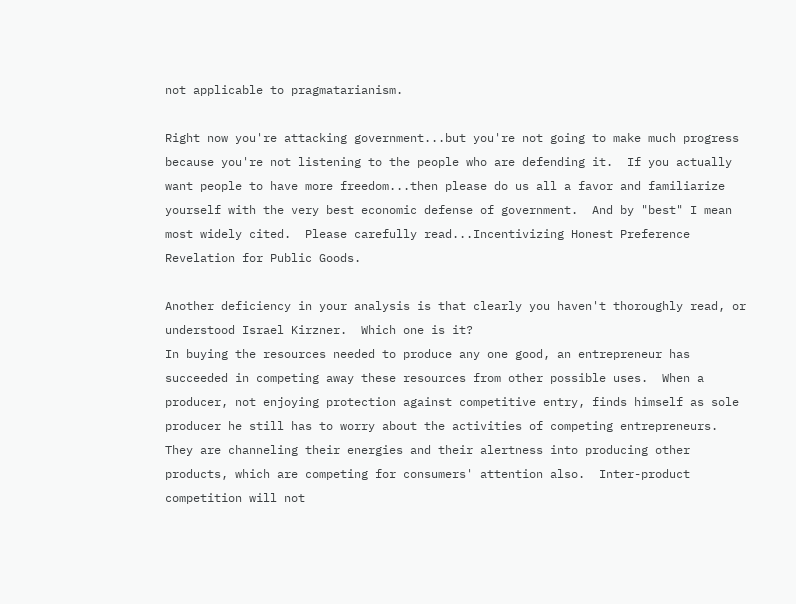not applicable to pragmatarianism.

Right now you're attacking government...but you're not going to make much progress because you're not listening to the people who are defending it.  If you actually want people to have more freedom...then please do us all a favor and familiarize yourself with the very best economic defense of government.  And by "best" I mean most widely cited.  Please carefully read...Incentivizing Honest Preference Revelation for Public Goods.

Another deficiency in your analysis is that clearly you haven't thoroughly read, or understood Israel Kirzner.  Which one is it?
In buying the resources needed to produce any one good, an entrepreneur has succeeded in competing away these resources from other possible uses.  When a producer, not enjoying protection against competitive entry, finds himself as sole producer he still has to worry about the activities of competing entrepreneurs. They are channeling their energies and their alertness into producing other products, which are competing for consumers' attention also.  Inter-product competition will not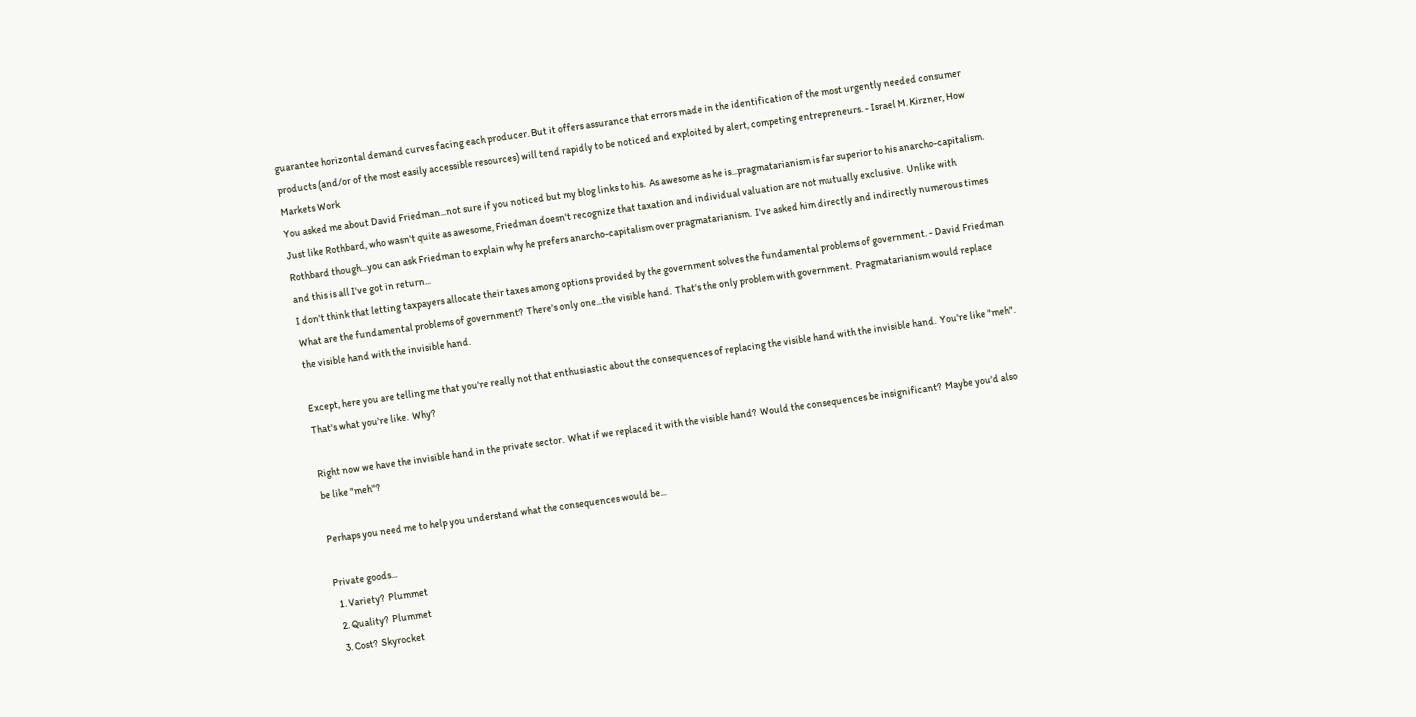guarantee horizontal demand curves facing each producer. But it offers assurance that errors made in the identification of the most urgently needed consumer products (and/or of the most easily accessible resources) will tend rapidly to be noticed and exploited by alert, competing entrepreneurs. - Israel M. Kirzner, How Markets Work
You asked me about David Friedman...not sure if you noticed but my blog links to his.  As awesome as he is...pragmatarianism is far superior to his anarcho-capitalism.  Just like Rothbard, who wasn't quite as awesome, Friedman doesn't recognize that taxation and individual valuation are not mutually exclusive.  Unlike with Rothbard though...you can ask Friedman to explain why he prefers anarcho-capitalism over pragmatarianism.  I've asked him directly and indirectly numerous times and this is all I've got in return...
I don't think that letting taxpayers allocate their taxes among options provided by the government solves the fundamental problems of government. - David Friedman
What are the fundamental problems of government?  There's only one...the visible hand.  That's the only problem with government.  Pragmatarianism would replace the visible hand with the invisible hand.

Except, here you are telling me that you're really not that enthusiastic about the consequences of replacing the visible hand with the invisible hand.  You're like "meh".  That's what you're like.  Why?

Right now we have the invisible hand in the private sector.  What if we replaced it with the visible hand?  Would the consequences be insignificant?  Maybe you'd also be like "meh"?

Perhaps you need me to help you understand what the consequences would be...

Private goods...
  1. Variety?  Plummet
  2. Quality?  Plummet
  3. Cost?  Skyrocket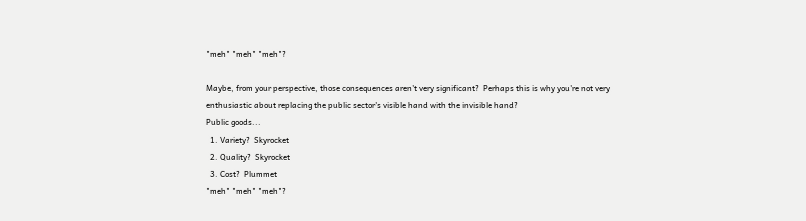"meh" "meh" "meh"?

Maybe, from your perspective, those consequences aren't very significant?  Perhaps this is why you're not very enthusiastic about replacing the public sector's visible hand with the invisible hand?
Public goods...
  1. Variety?  Skyrocket
  2. Quality?  Skyrocket
  3. Cost?  Plummet
"meh" "meh" "meh"?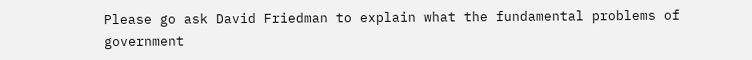Please go ask David Friedman to explain what the fundamental problems of government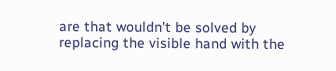are that wouldn't be solved by replacing the visible hand with the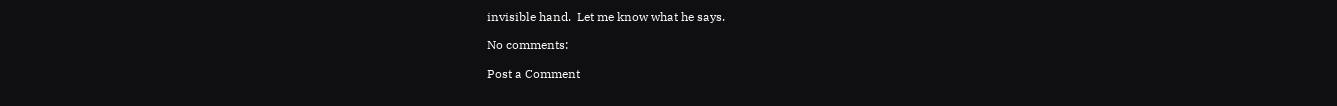invisible hand.  Let me know what he says.

No comments:

Post a Comment